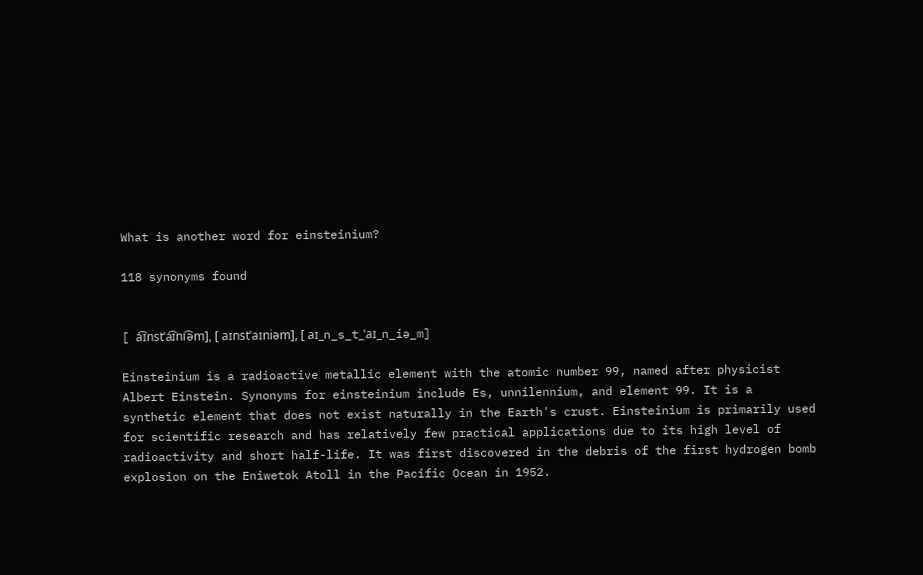What is another word for einsteinium?

118 synonyms found


[ a͡ɪnstˈa͡ɪni͡əm], [ aɪnstˈaɪniəm], [ aɪ_n_s_t_ˈaɪ_n_iə_m]

Einsteinium is a radioactive metallic element with the atomic number 99, named after physicist Albert Einstein. Synonyms for einsteinium include Es, unnilennium, and element 99. It is a synthetic element that does not exist naturally in the Earth's crust. Einsteinium is primarily used for scientific research and has relatively few practical applications due to its high level of radioactivity and short half-life. It was first discovered in the debris of the first hydrogen bomb explosion on the Eniwetok Atoll in the Pacific Ocean in 1952.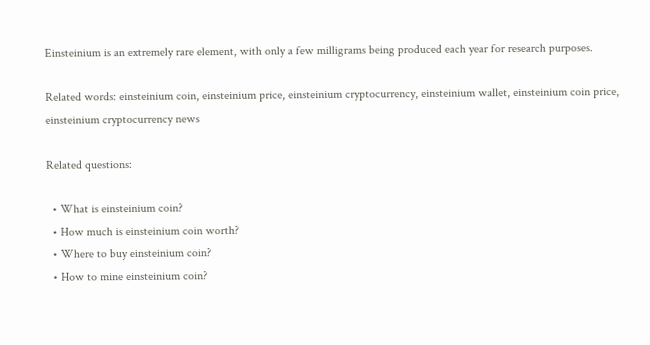Einsteinium is an extremely rare element, with only a few milligrams being produced each year for research purposes.

Related words: einsteinium coin, einsteinium price, einsteinium cryptocurrency, einsteinium wallet, einsteinium coin price, einsteinium cryptocurrency news

Related questions:

  • What is einsteinium coin?
  • How much is einsteinium coin worth?
  • Where to buy einsteinium coin?
  • How to mine einsteinium coin?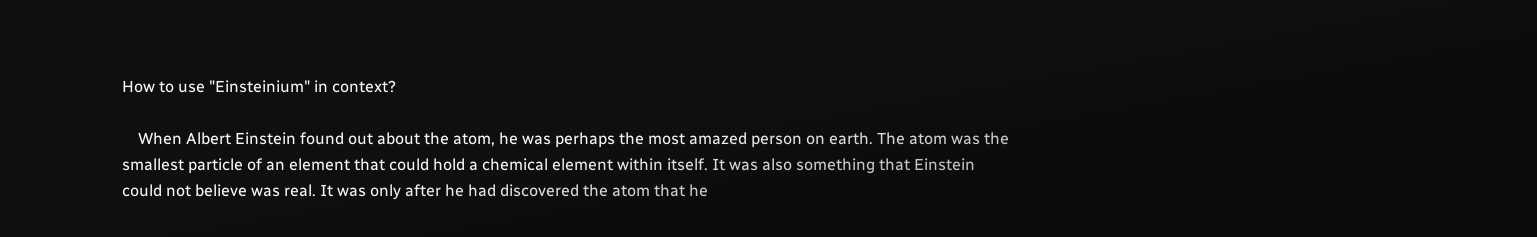How to use "Einsteinium" in context?

    When Albert Einstein found out about the atom, he was perhaps the most amazed person on earth. The atom was the smallest particle of an element that could hold a chemical element within itself. It was also something that Einstein could not believe was real. It was only after he had discovered the atom that he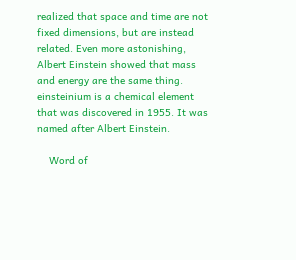realized that space and time are not fixed dimensions, but are instead related. Even more astonishing, Albert Einstein showed that mass and energy are the same thing. einsteinium is a chemical element that was discovered in 1955. It was named after Albert Einstein.

    Word of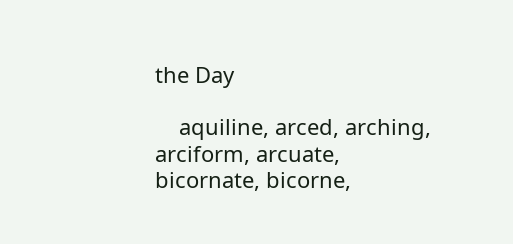the Day

    aquiline, arced, arching, arciform, arcuate, bicornate, bicorne,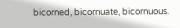bicorned, bicornuate, bicornuous.